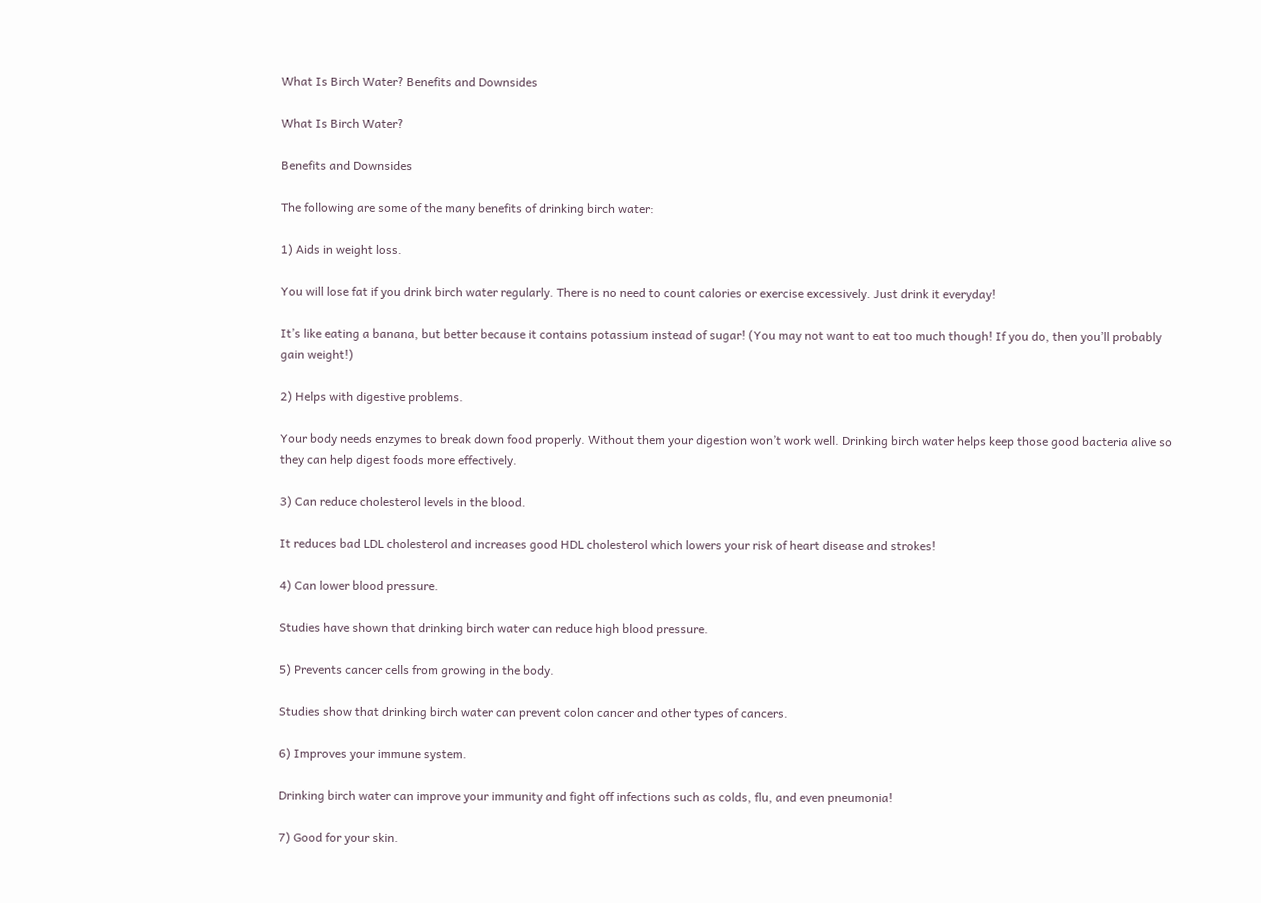What Is Birch Water? Benefits and Downsides

What Is Birch Water?

Benefits and Downsides

The following are some of the many benefits of drinking birch water:

1) Aids in weight loss.

You will lose fat if you drink birch water regularly. There is no need to count calories or exercise excessively. Just drink it everyday!

It’s like eating a banana, but better because it contains potassium instead of sugar! (You may not want to eat too much though! If you do, then you’ll probably gain weight!)

2) Helps with digestive problems.

Your body needs enzymes to break down food properly. Without them your digestion won’t work well. Drinking birch water helps keep those good bacteria alive so they can help digest foods more effectively.

3) Can reduce cholesterol levels in the blood.

It reduces bad LDL cholesterol and increases good HDL cholesterol which lowers your risk of heart disease and strokes!

4) Can lower blood pressure.

Studies have shown that drinking birch water can reduce high blood pressure.

5) Prevents cancer cells from growing in the body.

Studies show that drinking birch water can prevent colon cancer and other types of cancers.

6) Improves your immune system.

Drinking birch water can improve your immunity and fight off infections such as colds, flu, and even pneumonia!

7) Good for your skin.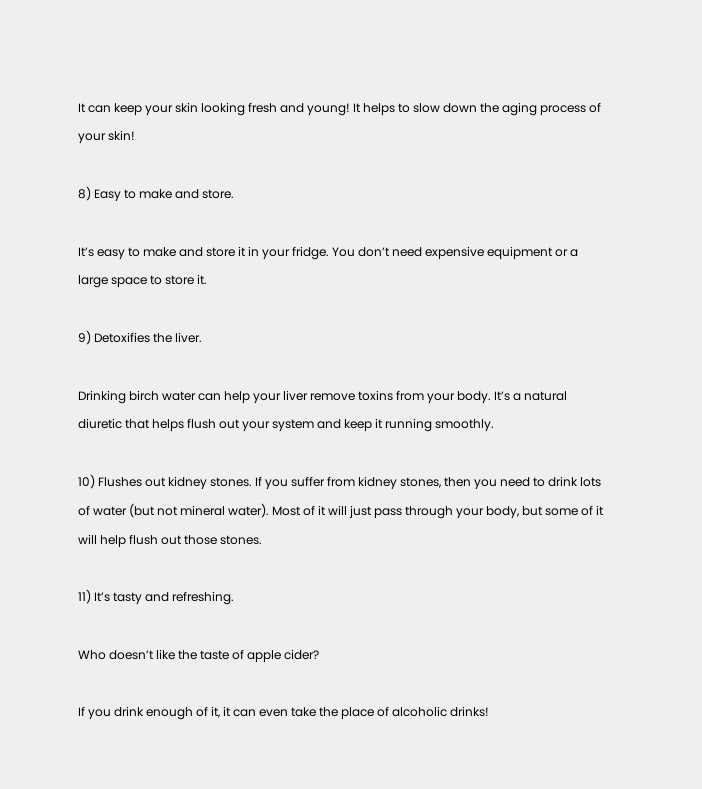It can keep your skin looking fresh and young! It helps to slow down the aging process of your skin!

8) Easy to make and store.

It’s easy to make and store it in your fridge. You don’t need expensive equipment or a large space to store it.

9) Detoxifies the liver.

Drinking birch water can help your liver remove toxins from your body. It’s a natural diuretic that helps flush out your system and keep it running smoothly.

10) Flushes out kidney stones. If you suffer from kidney stones, then you need to drink lots of water (but not mineral water). Most of it will just pass through your body, but some of it will help flush out those stones.

11) It’s tasty and refreshing.

Who doesn’t like the taste of apple cider?

If you drink enough of it, it can even take the place of alcoholic drinks!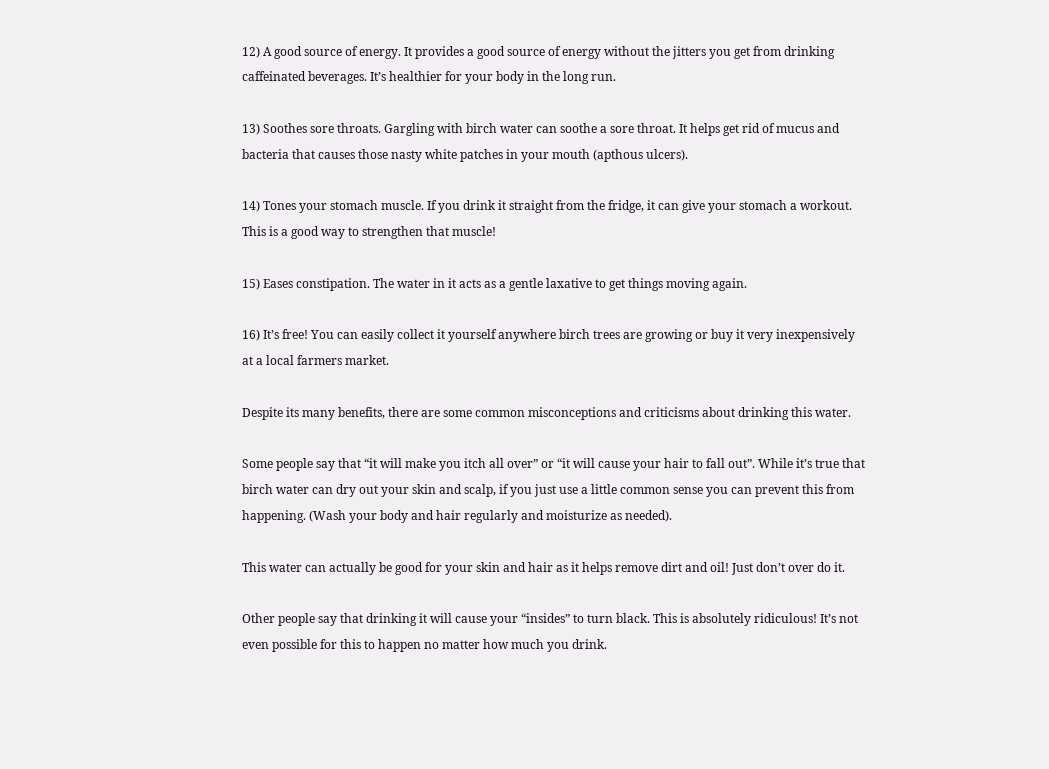12) A good source of energy. It provides a good source of energy without the jitters you get from drinking caffeinated beverages. It’s healthier for your body in the long run.

13) Soothes sore throats. Gargling with birch water can soothe a sore throat. It helps get rid of mucus and bacteria that causes those nasty white patches in your mouth (apthous ulcers).

14) Tones your stomach muscle. If you drink it straight from the fridge, it can give your stomach a workout. This is a good way to strengthen that muscle!

15) Eases constipation. The water in it acts as a gentle laxative to get things moving again.

16) It’s free! You can easily collect it yourself anywhere birch trees are growing or buy it very inexpensively at a local farmers market.

Despite its many benefits, there are some common misconceptions and criticisms about drinking this water.

Some people say that “it will make you itch all over” or “it will cause your hair to fall out”. While it’s true that birch water can dry out your skin and scalp, if you just use a little common sense you can prevent this from happening. (Wash your body and hair regularly and moisturize as needed).

This water can actually be good for your skin and hair as it helps remove dirt and oil! Just don’t over do it.

Other people say that drinking it will cause your “insides” to turn black. This is absolutely ridiculous! It’s not even possible for this to happen no matter how much you drink.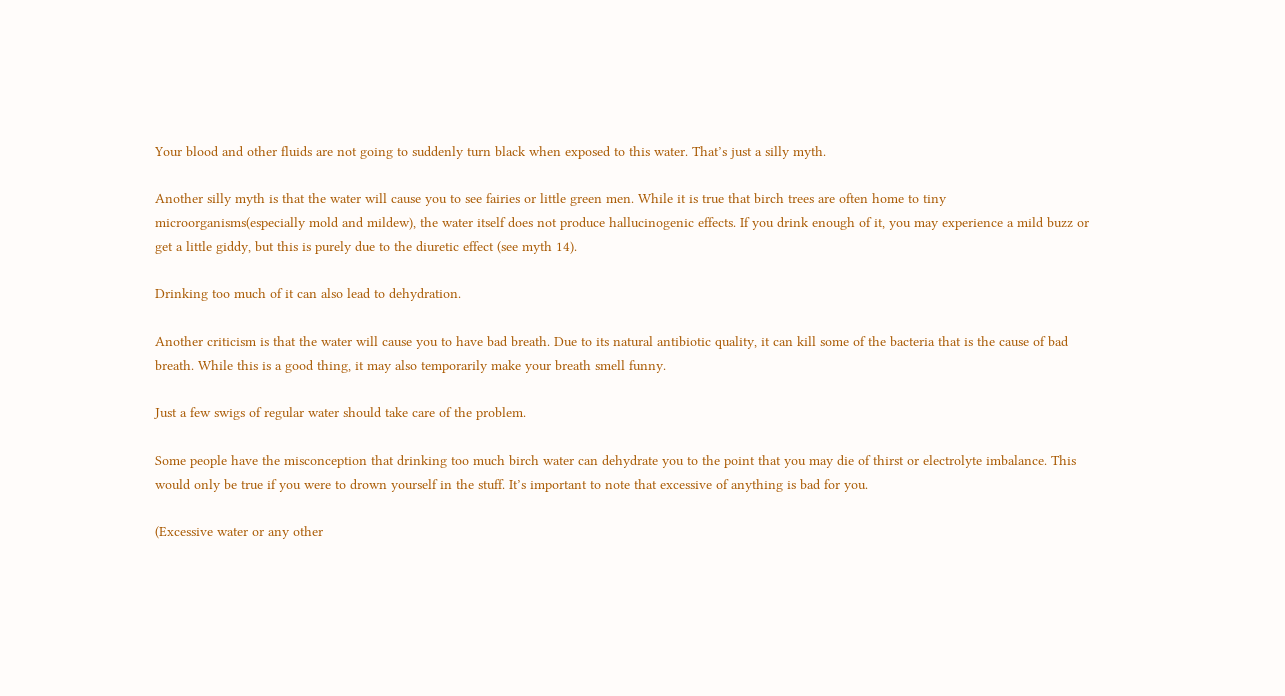Your blood and other fluids are not going to suddenly turn black when exposed to this water. That’s just a silly myth.

Another silly myth is that the water will cause you to see fairies or little green men. While it is true that birch trees are often home to tiny microorganisms(especially mold and mildew), the water itself does not produce hallucinogenic effects. If you drink enough of it, you may experience a mild buzz or get a little giddy, but this is purely due to the diuretic effect (see myth 14).

Drinking too much of it can also lead to dehydration.

Another criticism is that the water will cause you to have bad breath. Due to its natural antibiotic quality, it can kill some of the bacteria that is the cause of bad breath. While this is a good thing, it may also temporarily make your breath smell funny.

Just a few swigs of regular water should take care of the problem.

Some people have the misconception that drinking too much birch water can dehydrate you to the point that you may die of thirst or electrolyte imbalance. This would only be true if you were to drown yourself in the stuff. It’s important to note that excessive of anything is bad for you.

(Excessive water or any other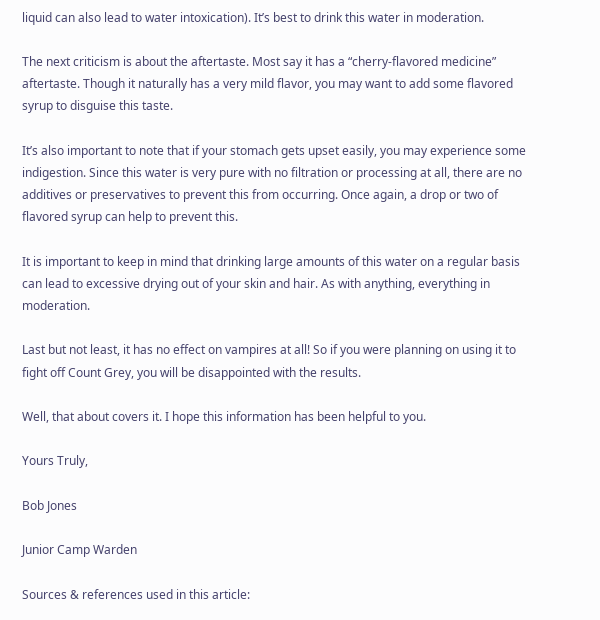liquid can also lead to water intoxication). It’s best to drink this water in moderation.

The next criticism is about the aftertaste. Most say it has a “cherry-flavored medicine” aftertaste. Though it naturally has a very mild flavor, you may want to add some flavored syrup to disguise this taste.

It’s also important to note that if your stomach gets upset easily, you may experience some indigestion. Since this water is very pure with no filtration or processing at all, there are no additives or preservatives to prevent this from occurring. Once again, a drop or two of flavored syrup can help to prevent this.

It is important to keep in mind that drinking large amounts of this water on a regular basis can lead to excessive drying out of your skin and hair. As with anything, everything in moderation.

Last but not least, it has no effect on vampires at all! So if you were planning on using it to fight off Count Grey, you will be disappointed with the results.

Well, that about covers it. I hope this information has been helpful to you.

Yours Truly,

Bob Jones

Junior Camp Warden

Sources & references used in this article: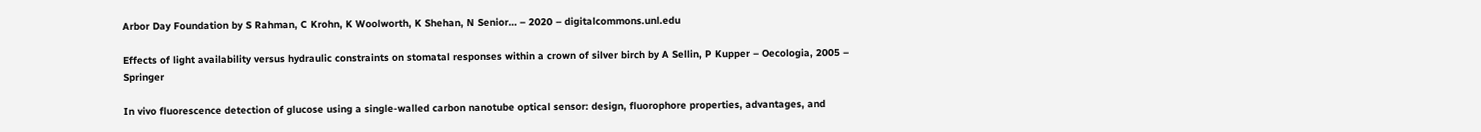Arbor Day Foundation by S Rahman, C Krohn, K Woolworth, K Shehan, N Senior… – 2020 – digitalcommons.unl.edu

Effects of light availability versus hydraulic constraints on stomatal responses within a crown of silver birch by A Sellin, P Kupper – Oecologia, 2005 – Springer

In vivo fluorescence detection of glucose using a single-walled carbon nanotube optical sensor: design, fluorophore properties, advantages, and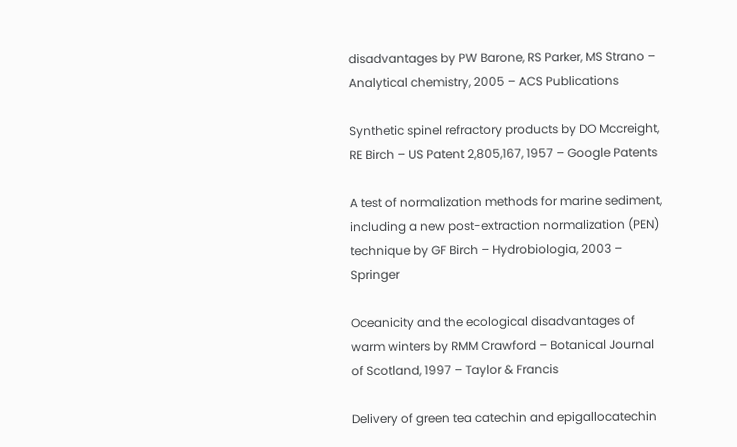disadvantages by PW Barone, RS Parker, MS Strano – Analytical chemistry, 2005 – ACS Publications

Synthetic spinel refractory products by DO Mccreight, RE Birch – US Patent 2,805,167, 1957 – Google Patents

A test of normalization methods for marine sediment, including a new post-extraction normalization (PEN) technique by GF Birch – Hydrobiologia, 2003 – Springer

Oceanicity and the ecological disadvantages of warm winters by RMM Crawford – Botanical Journal of Scotland, 1997 – Taylor & Francis

Delivery of green tea catechin and epigallocatechin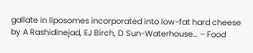gallate in liposomes incorporated into low-fat hard cheese by A Rashidinejad, EJ Birch, D Sun-Waterhouse… – Food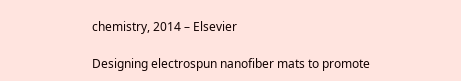chemistry, 2014 – Elsevier

Designing electrospun nanofiber mats to promote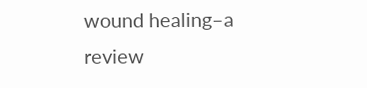wound healing–a review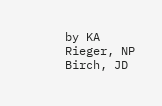by KA Rieger, NP Birch, JD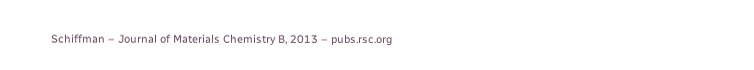Schiffman – Journal of Materials Chemistry B, 2013 – pubs.rsc.org